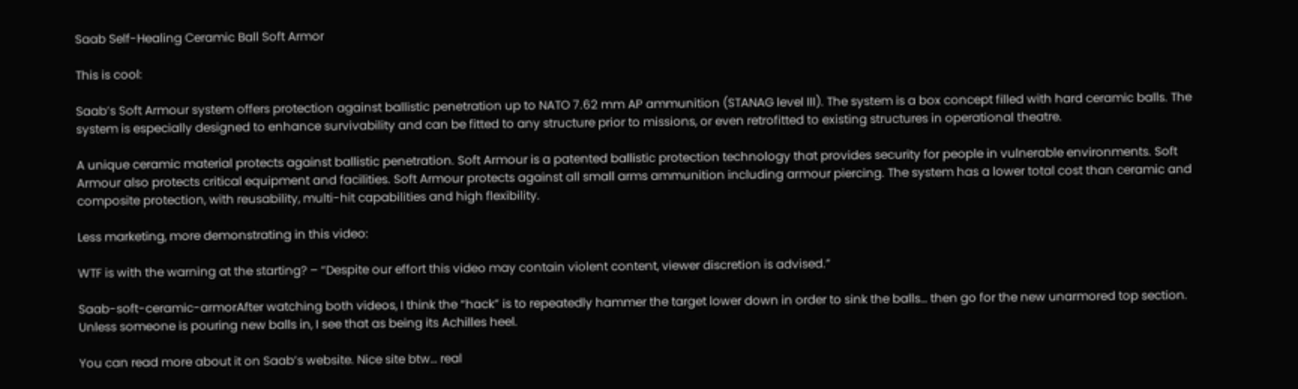Saab Self-Healing Ceramic Ball Soft Armor

This is cool:

Saab’s Soft Armour system offers protection against ballistic penetration up to NATO 7.62 mm AP ammunition (STANAG level III). The system is a box concept filled with hard ceramic balls. The system is especially designed to enhance survivability and can be fitted to any structure prior to missions, or even retrofitted to existing structures in operational theatre.

A unique ceramic material protects against ballistic penetration. Soft Armour is a patented ballistic protection technology that provides security for people in vulnerable environments. Soft Armour also protects critical equipment and facilities. Soft Armour protects against all small arms ammunition including armour piercing. The system has a lower total cost than ceramic and composite protection, with reusability, multi-hit capabilities and high flexibility.

Less marketing, more demonstrating in this video:

WTF is with the warning at the starting? – “Despite our effort this video may contain violent content, viewer discretion is advised.”

Saab-soft-ceramic-armorAfter watching both videos, I think the “hack” is to repeatedly hammer the target lower down in order to sink the balls… then go for the new unarmored top section. Unless someone is pouring new balls in, I see that as being its Achilles heel.

You can read more about it on Saab’s website. Nice site btw… real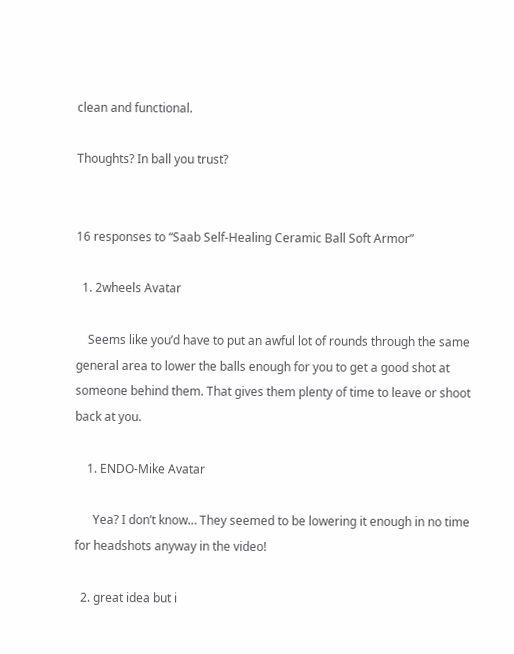clean and functional.

Thoughts? In ball you trust?


16 responses to “Saab Self-Healing Ceramic Ball Soft Armor”

  1. 2wheels Avatar

    Seems like you’d have to put an awful lot of rounds through the same general area to lower the balls enough for you to get a good shot at someone behind them. That gives them plenty of time to leave or shoot back at you.

    1. ENDO-Mike Avatar

      Yea? I don’t know… They seemed to be lowering it enough in no time for headshots anyway in the video!

  2. great idea but i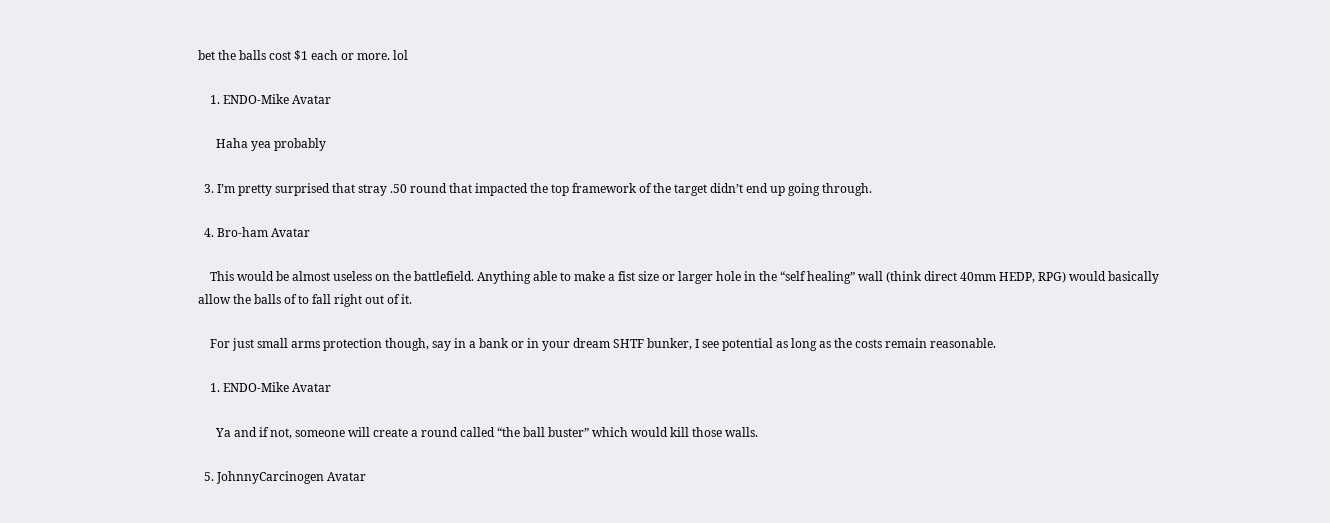bet the balls cost $1 each or more. lol

    1. ENDO-Mike Avatar

      Haha yea probably

  3. I’m pretty surprised that stray .50 round that impacted the top framework of the target didn’t end up going through.

  4. Bro-ham Avatar

    This would be almost useless on the battlefield. Anything able to make a fist size or larger hole in the “self healing” wall (think direct 40mm HEDP, RPG) would basically allow the balls of to fall right out of it.

    For just small arms protection though, say in a bank or in your dream SHTF bunker, I see potential as long as the costs remain reasonable.

    1. ENDO-Mike Avatar

      Ya and if not, someone will create a round called “the ball buster” which would kill those walls.

  5. JohnnyCarcinogen Avatar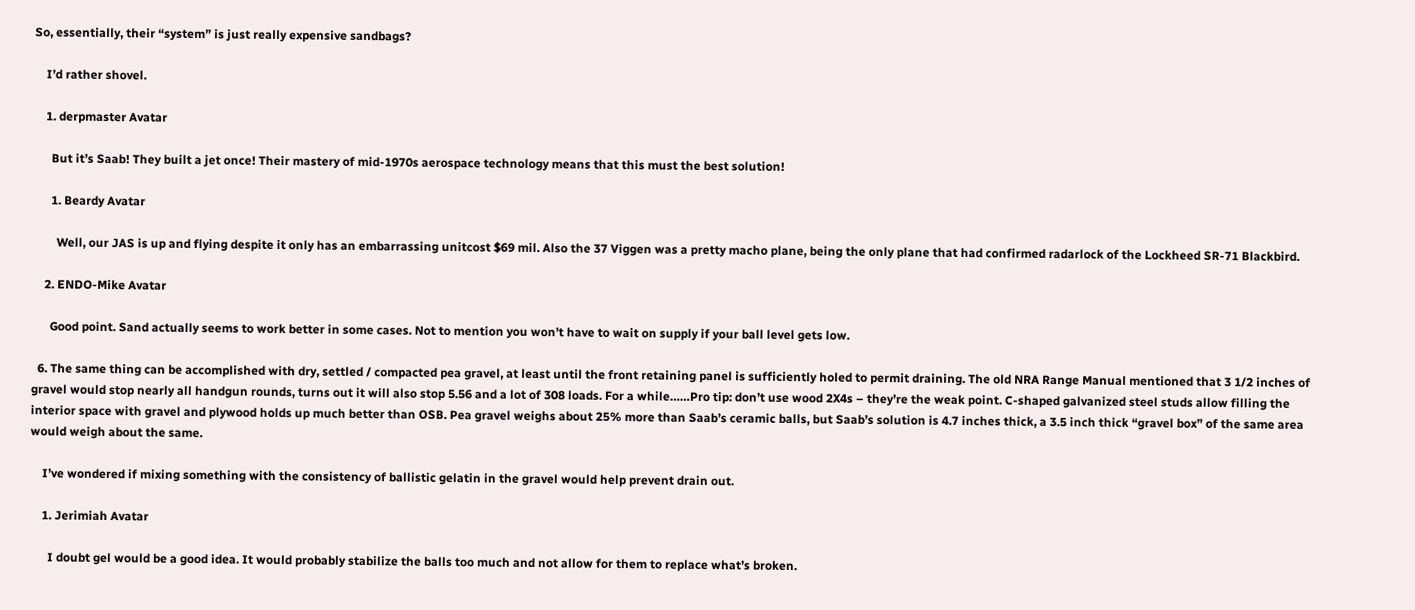So, essentially, their “system” is just really expensive sandbags?

    I’d rather shovel.

    1. derpmaster Avatar

      But it’s Saab! They built a jet once! Their mastery of mid-1970s aerospace technology means that this must the best solution!

      1. Beardy Avatar

        Well, our JAS is up and flying despite it only has an embarrassing unitcost $69 mil. Also the 37 Viggen was a pretty macho plane, being the only plane that had confirmed radarlock of the Lockheed SR-71 Blackbird.

    2. ENDO-Mike Avatar

      Good point. Sand actually seems to work better in some cases. Not to mention you won’t have to wait on supply if your ball level gets low.

  6. The same thing can be accomplished with dry, settled / compacted pea gravel, at least until the front retaining panel is sufficiently holed to permit draining. The old NRA Range Manual mentioned that 3 1/2 inches of gravel would stop nearly all handgun rounds, turns out it will also stop 5.56 and a lot of 308 loads. For a while……Pro tip: don’t use wood 2X4s – they’re the weak point. C-shaped galvanized steel studs allow filling the interior space with gravel and plywood holds up much better than OSB. Pea gravel weighs about 25% more than Saab’s ceramic balls, but Saab’s solution is 4.7 inches thick, a 3.5 inch thick “gravel box” of the same area would weigh about the same.

    I’ve wondered if mixing something with the consistency of ballistic gelatin in the gravel would help prevent drain out.

    1. Jerimiah Avatar

      I doubt gel would be a good idea. It would probably stabilize the balls too much and not allow for them to replace what’s broken.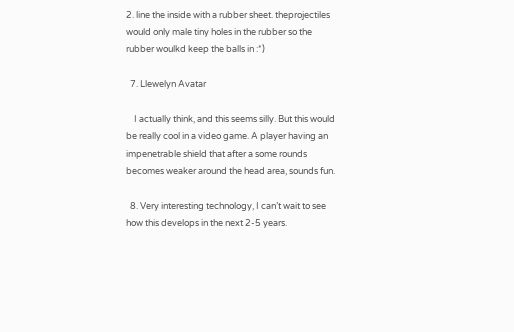2. line the inside with a rubber sheet. theprojectiles would only male tiny holes in the rubber so the rubber woulkd keep the balls in :*)

  7. Llewelyn Avatar

    I actually think, and this seems silly. But this would be really cool in a video game. A player having an impenetrable shield that after a some rounds becomes weaker around the head area, sounds fun.

  8. Very interesting technology, I can’t wait to see how this develops in the next 2-5 years.